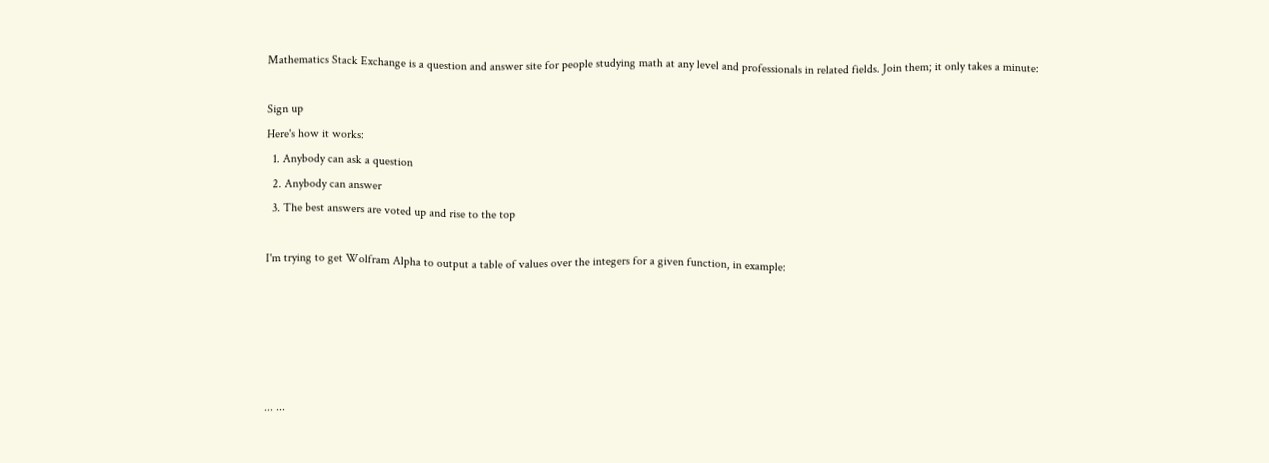Mathematics Stack Exchange is a question and answer site for people studying math at any level and professionals in related fields. Join them; it only takes a minute:

Sign up
Here's how it works:
  1. Anybody can ask a question
  2. Anybody can answer
  3. The best answers are voted up and rise to the top

I'm trying to get Wolfram Alpha to output a table of values over the integers for a given function, in example:





... ...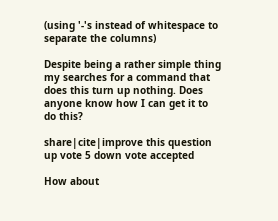(using '-'s instead of whitespace to separate the columns)

Despite being a rather simple thing my searches for a command that does this turn up nothing. Does anyone know how I can get it to do this?

share|cite|improve this question
up vote 5 down vote accepted

How about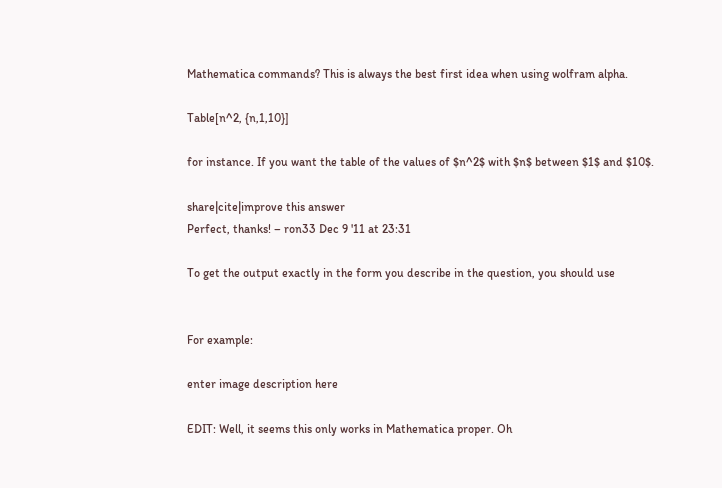Mathematica commands? This is always the best first idea when using wolfram alpha.

Table[n^2, {n,1,10}]

for instance. If you want the table of the values of $n^2$ with $n$ between $1$ and $10$.

share|cite|improve this answer
Perfect, thanks! – ron33 Dec 9 '11 at 23:31

To get the output exactly in the form you describe in the question, you should use


For example:

enter image description here

EDIT: Well, it seems this only works in Mathematica proper. Oh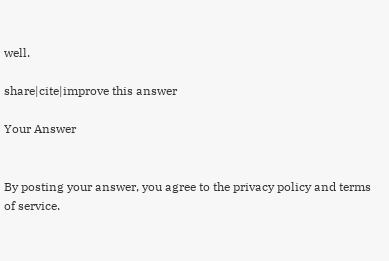well.

share|cite|improve this answer

Your Answer


By posting your answer, you agree to the privacy policy and terms of service.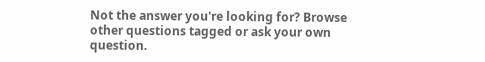Not the answer you're looking for? Browse other questions tagged or ask your own question.